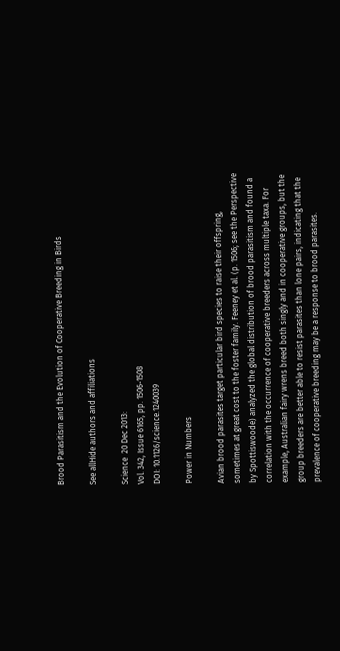Brood Parasitism and the Evolution of Cooperative Breeding in Birds

See allHide authors and affiliations

Science  20 Dec 2013:
Vol. 342, Issue 6165, pp. 1506-1508
DOI: 10.1126/science.1240039

Power in Numbers

Avian brood parasites target particular bird species to raise their offspring, sometimes at great cost to the foster family. Feeney et al. (p. 1506; see the Perspective by Spottiswoode) analyzed the global distribution of brood parasitism and found a correlation with the occurrence of cooperative breeders across multiple taxa. For example, Australian fairy wrens breed both singly and in cooperative groups, but the group breeders are better able to resist parasites than lone pairs, indicating that the prevalence of cooperative breeding may be a response to brood parasites.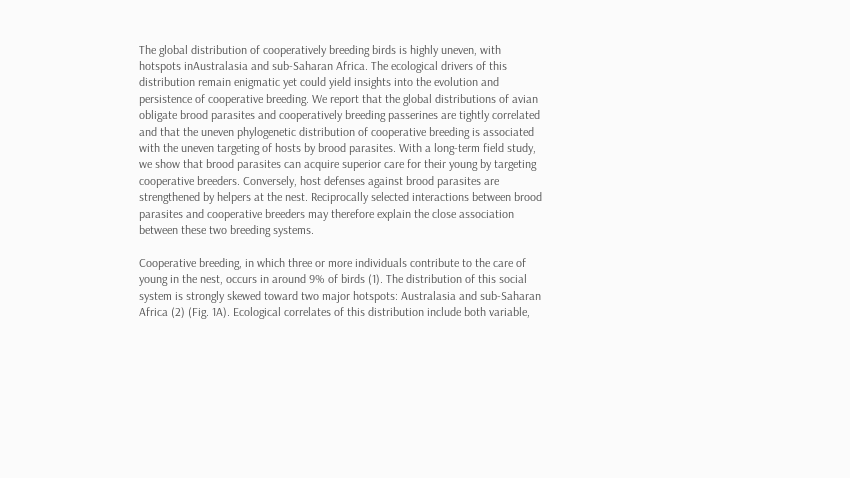The global distribution of cooperatively breeding birds is highly uneven, with hotspots inAustralasia and sub-Saharan Africa. The ecological drivers of this distribution remain enigmatic yet could yield insights into the evolution and persistence of cooperative breeding. We report that the global distributions of avian obligate brood parasites and cooperatively breeding passerines are tightly correlated and that the uneven phylogenetic distribution of cooperative breeding is associated with the uneven targeting of hosts by brood parasites. With a long-term field study, we show that brood parasites can acquire superior care for their young by targeting cooperative breeders. Conversely, host defenses against brood parasites are strengthened by helpers at the nest. Reciprocally selected interactions between brood parasites and cooperative breeders may therefore explain the close association between these two breeding systems.

Cooperative breeding, in which three or more individuals contribute to the care of young in the nest, occurs in around 9% of birds (1). The distribution of this social system is strongly skewed toward two major hotspots: Australasia and sub-Saharan Africa (2) (Fig. 1A). Ecological correlates of this distribution include both variable,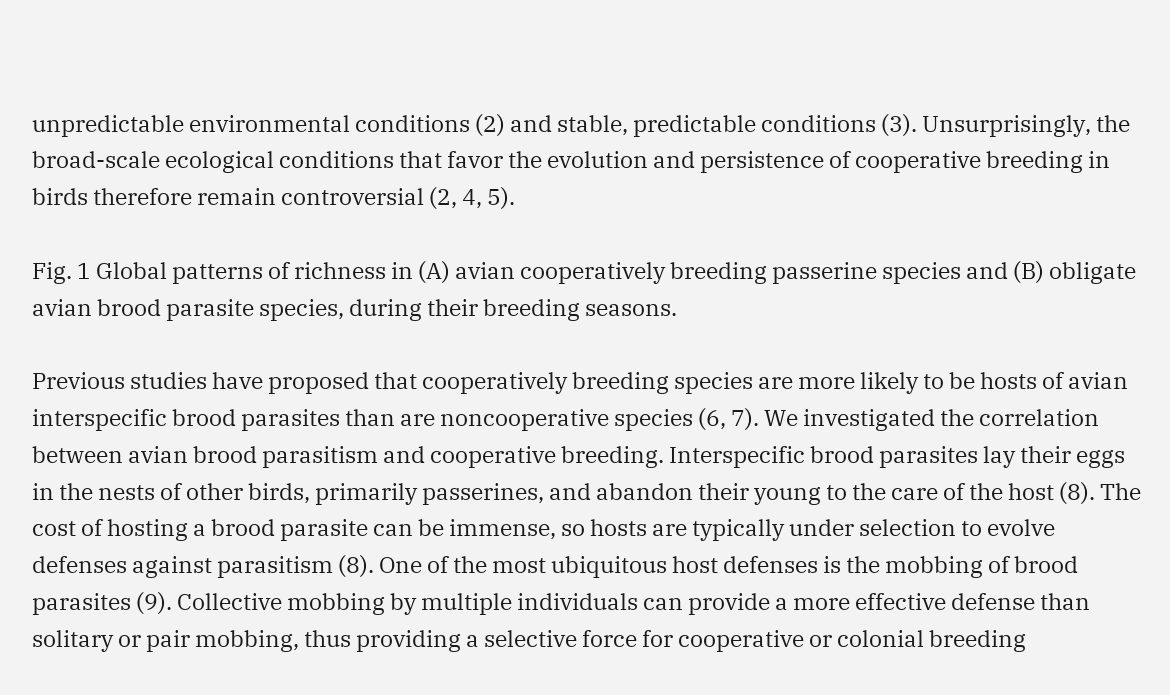unpredictable environmental conditions (2) and stable, predictable conditions (3). Unsurprisingly, the broad-scale ecological conditions that favor the evolution and persistence of cooperative breeding in birds therefore remain controversial (2, 4, 5).

Fig. 1 Global patterns of richness in (A) avian cooperatively breeding passerine species and (B) obligate avian brood parasite species, during their breeding seasons.

Previous studies have proposed that cooperatively breeding species are more likely to be hosts of avian interspecific brood parasites than are noncooperative species (6, 7). We investigated the correlation between avian brood parasitism and cooperative breeding. Interspecific brood parasites lay their eggs in the nests of other birds, primarily passerines, and abandon their young to the care of the host (8). The cost of hosting a brood parasite can be immense, so hosts are typically under selection to evolve defenses against parasitism (8). One of the most ubiquitous host defenses is the mobbing of brood parasites (9). Collective mobbing by multiple individuals can provide a more effective defense than solitary or pair mobbing, thus providing a selective force for cooperative or colonial breeding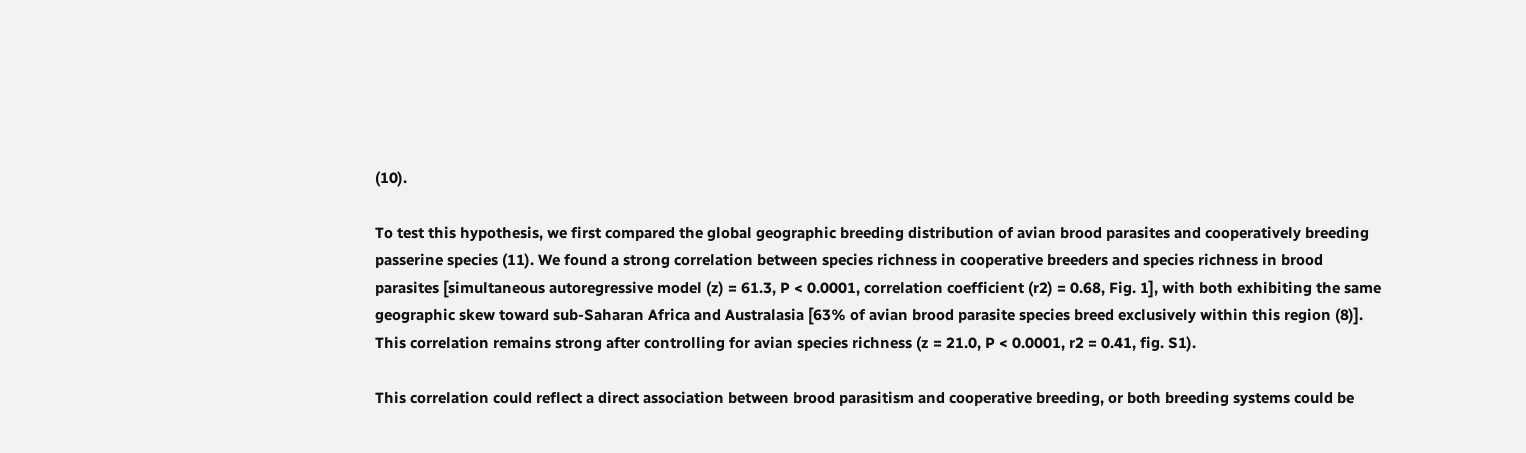(10).

To test this hypothesis, we first compared the global geographic breeding distribution of avian brood parasites and cooperatively breeding passerine species (11). We found a strong correlation between species richness in cooperative breeders and species richness in brood parasites [simultaneous autoregressive model (z) = 61.3, P < 0.0001, correlation coefficient (r2) = 0.68, Fig. 1], with both exhibiting the same geographic skew toward sub-Saharan Africa and Australasia [63% of avian brood parasite species breed exclusively within this region (8)]. This correlation remains strong after controlling for avian species richness (z = 21.0, P < 0.0001, r2 = 0.41, fig. S1).

This correlation could reflect a direct association between brood parasitism and cooperative breeding, or both breeding systems could be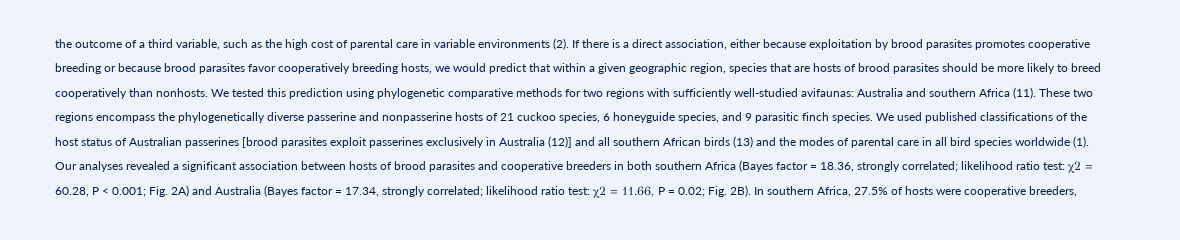the outcome of a third variable, such as the high cost of parental care in variable environments (2). If there is a direct association, either because exploitation by brood parasites promotes cooperative breeding or because brood parasites favor cooperatively breeding hosts, we would predict that within a given geographic region, species that are hosts of brood parasites should be more likely to breed cooperatively than nonhosts. We tested this prediction using phylogenetic comparative methods for two regions with sufficiently well-studied avifaunas: Australia and southern Africa (11). These two regions encompass the phylogenetically diverse passerine and nonpasserine hosts of 21 cuckoo species, 6 honeyguide species, and 9 parasitic finch species. We used published classifications of the host status of Australian passerines [brood parasites exploit passerines exclusively in Australia (12)] and all southern African birds (13) and the modes of parental care in all bird species worldwide (1). Our analyses revealed a significant association between hosts of brood parasites and cooperative breeders in both southern Africa (Bayes factor = 18.36, strongly correlated; likelihood ratio test: χ2 = 60.28, P < 0.001; Fig. 2A) and Australia (Bayes factor = 17.34, strongly correlated; likelihood ratio test: χ2 = 11.66, P = 0.02; Fig. 2B). In southern Africa, 27.5% of hosts were cooperative breeders,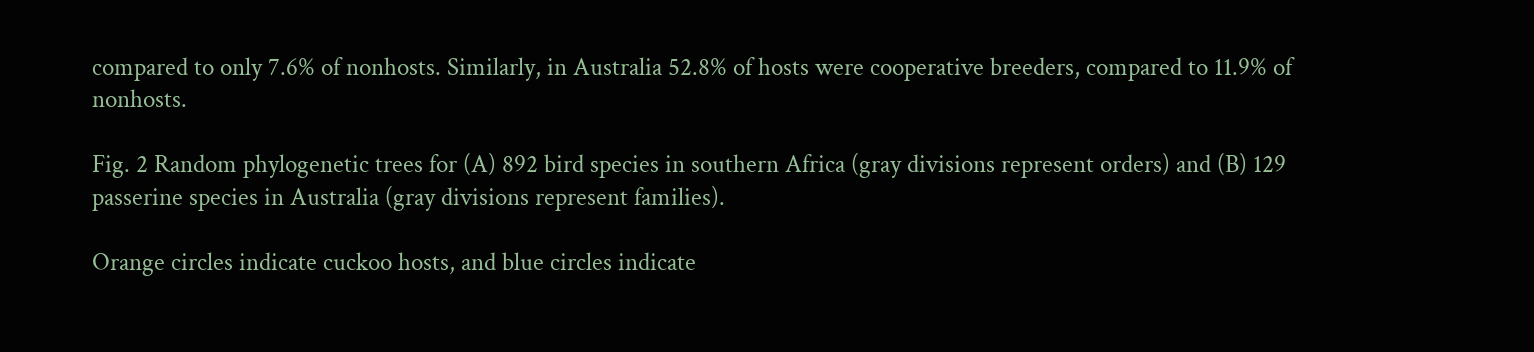compared to only 7.6% of nonhosts. Similarly, in Australia 52.8% of hosts were cooperative breeders, compared to 11.9% of nonhosts.

Fig. 2 Random phylogenetic trees for (A) 892 bird species in southern Africa (gray divisions represent orders) and (B) 129 passerine species in Australia (gray divisions represent families).

Orange circles indicate cuckoo hosts, and blue circles indicate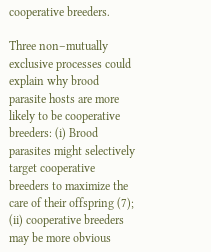cooperative breeders.

Three non–mutually exclusive processes could explain why brood parasite hosts are more likely to be cooperative breeders: (i) Brood parasites might selectively target cooperative breeders to maximize the care of their offspring (7); (ii) cooperative breeders may be more obvious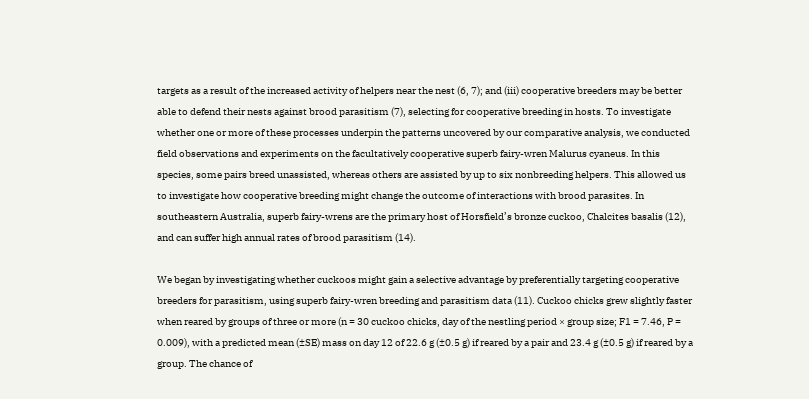targets as a result of the increased activity of helpers near the nest (6, 7); and (iii) cooperative breeders may be better able to defend their nests against brood parasitism (7), selecting for cooperative breeding in hosts. To investigate whether one or more of these processes underpin the patterns uncovered by our comparative analysis, we conducted field observations and experiments on the facultatively cooperative superb fairy-wren Malurus cyaneus. In this species, some pairs breed unassisted, whereas others are assisted by up to six nonbreeding helpers. This allowed us to investigate how cooperative breeding might change the outcome of interactions with brood parasites. In southeastern Australia, superb fairy-wrens are the primary host of Horsfield’s bronze cuckoo, Chalcites basalis (12), and can suffer high annual rates of brood parasitism (14).

We began by investigating whether cuckoos might gain a selective advantage by preferentially targeting cooperative breeders for parasitism, using superb fairy-wren breeding and parasitism data (11). Cuckoo chicks grew slightly faster when reared by groups of three or more (n = 30 cuckoo chicks, day of the nestling period × group size; F1 = 7.46, P = 0.009), with a predicted mean (±SE) mass on day 12 of 22.6 g (±0.5 g) if reared by a pair and 23.4 g (±0.5 g) if reared by a group. The chance of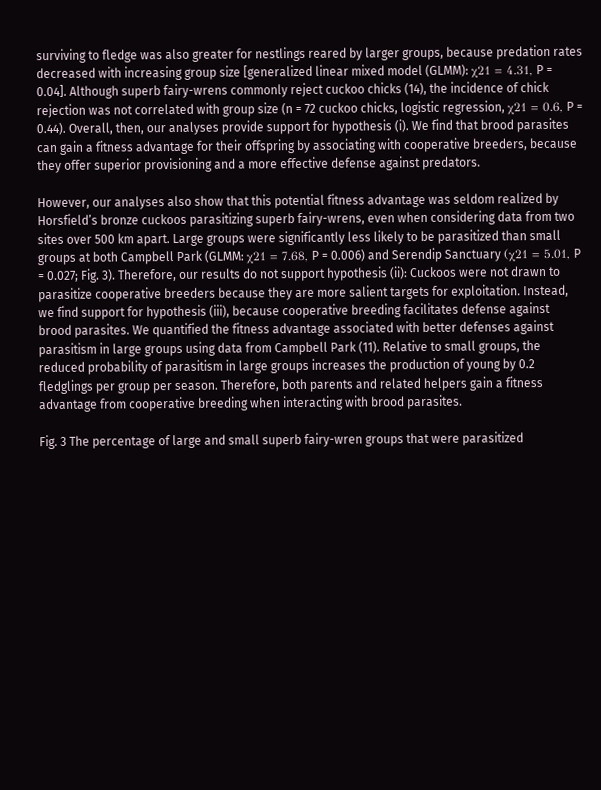surviving to fledge was also greater for nestlings reared by larger groups, because predation rates decreased with increasing group size [generalized linear mixed model (GLMM): χ21 = 4.31, P = 0.04]. Although superb fairy-wrens commonly reject cuckoo chicks (14), the incidence of chick rejection was not correlated with group size (n = 72 cuckoo chicks, logistic regression, χ21 = 0.6, P = 0.44). Overall, then, our analyses provide support for hypothesis (i). We find that brood parasites can gain a fitness advantage for their offspring by associating with cooperative breeders, because they offer superior provisioning and a more effective defense against predators.

However, our analyses also show that this potential fitness advantage was seldom realized by Horsfield’s bronze cuckoos parasitizing superb fairy-wrens, even when considering data from two sites over 500 km apart. Large groups were significantly less likely to be parasitized than small groups at both Campbell Park (GLMM: χ21 = 7.68, P = 0.006) and Serendip Sanctuary (χ21 = 5.01, P = 0.027; Fig. 3). Therefore, our results do not support hypothesis (ii): Cuckoos were not drawn to parasitize cooperative breeders because they are more salient targets for exploitation. Instead, we find support for hypothesis (iii), because cooperative breeding facilitates defense against brood parasites. We quantified the fitness advantage associated with better defenses against parasitism in large groups using data from Campbell Park (11). Relative to small groups, the reduced probability of parasitism in large groups increases the production of young by 0.2 fledglings per group per season. Therefore, both parents and related helpers gain a fitness advantage from cooperative breeding when interacting with brood parasites.

Fig. 3 The percentage of large and small superb fairy-wren groups that were parasitized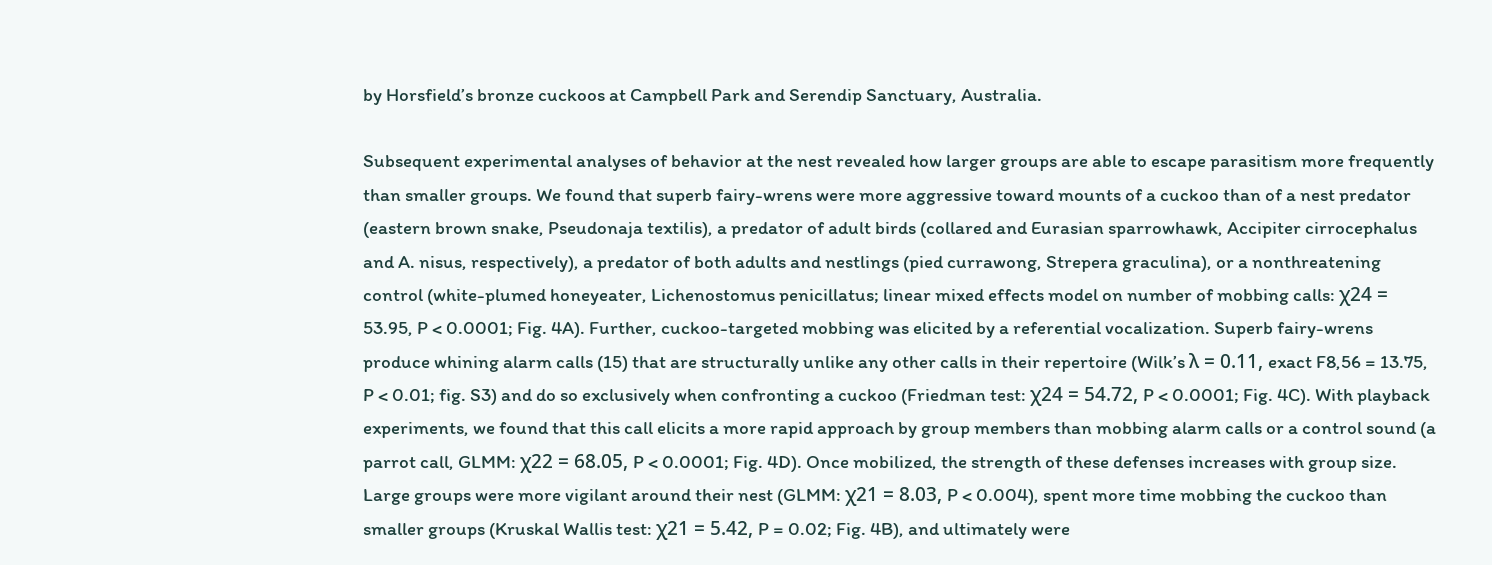by Horsfield’s bronze cuckoos at Campbell Park and Serendip Sanctuary, Australia.

Subsequent experimental analyses of behavior at the nest revealed how larger groups are able to escape parasitism more frequently than smaller groups. We found that superb fairy-wrens were more aggressive toward mounts of a cuckoo than of a nest predator (eastern brown snake, Pseudonaja textilis), a predator of adult birds (collared and Eurasian sparrowhawk, Accipiter cirrocephalus and A. nisus, respectively), a predator of both adults and nestlings (pied currawong, Strepera graculina), or a nonthreatening control (white-plumed honeyeater, Lichenostomus penicillatus; linear mixed effects model on number of mobbing calls: χ24 = 53.95, P < 0.0001; Fig. 4A). Further, cuckoo-targeted mobbing was elicited by a referential vocalization. Superb fairy-wrens produce whining alarm calls (15) that are structurally unlike any other calls in their repertoire (Wilk’s λ = 0.11, exact F8,56 = 13.75, P < 0.01; fig. S3) and do so exclusively when confronting a cuckoo (Friedman test: χ24 = 54.72, P < 0.0001; Fig. 4C). With playback experiments, we found that this call elicits a more rapid approach by group members than mobbing alarm calls or a control sound (a parrot call, GLMM: χ22 = 68.05, P < 0.0001; Fig. 4D). Once mobilized, the strength of these defenses increases with group size. Large groups were more vigilant around their nest (GLMM: χ21 = 8.03, P < 0.004), spent more time mobbing the cuckoo than smaller groups (Kruskal Wallis test: χ21 = 5.42, P = 0.02; Fig. 4B), and ultimately were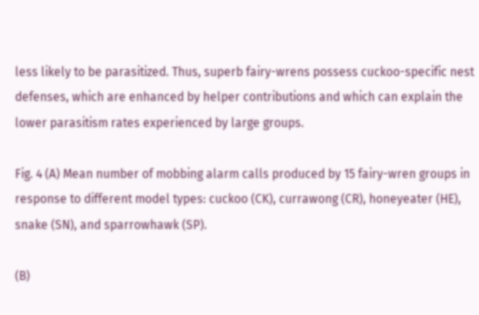less likely to be parasitized. Thus, superb fairy-wrens possess cuckoo-specific nest defenses, which are enhanced by helper contributions and which can explain the lower parasitism rates experienced by large groups.

Fig. 4 (A) Mean number of mobbing alarm calls produced by 15 fairy-wren groups in response to different model types: cuckoo (CK), currawong (CR), honeyeater (HE), snake (SN), and sparrowhawk (SP).

(B)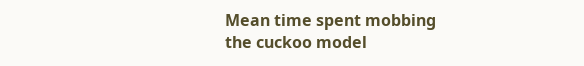Mean time spent mobbing the cuckoo model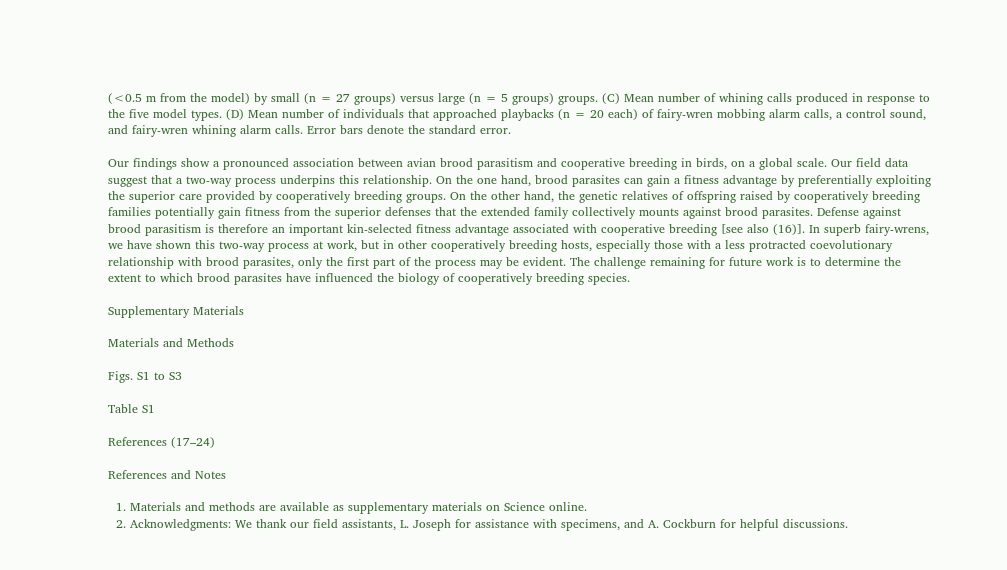(<0.5 m from the model) by small (n = 27 groups) versus large (n = 5 groups) groups. (C) Mean number of whining calls produced in response to the five model types. (D) Mean number of individuals that approached playbacks (n = 20 each) of fairy-wren mobbing alarm calls, a control sound, and fairy-wren whining alarm calls. Error bars denote the standard error.

Our findings show a pronounced association between avian brood parasitism and cooperative breeding in birds, on a global scale. Our field data suggest that a two-way process underpins this relationship. On the one hand, brood parasites can gain a fitness advantage by preferentially exploiting the superior care provided by cooperatively breeding groups. On the other hand, the genetic relatives of offspring raised by cooperatively breeding families potentially gain fitness from the superior defenses that the extended family collectively mounts against brood parasites. Defense against brood parasitism is therefore an important kin-selected fitness advantage associated with cooperative breeding [see also (16)]. In superb fairy-wrens, we have shown this two-way process at work, but in other cooperatively breeding hosts, especially those with a less protracted coevolutionary relationship with brood parasites, only the first part of the process may be evident. The challenge remaining for future work is to determine the extent to which brood parasites have influenced the biology of cooperatively breeding species.

Supplementary Materials

Materials and Methods

Figs. S1 to S3

Table S1

References (17–24)

References and Notes

  1. Materials and methods are available as supplementary materials on Science online.
  2. Acknowledgments: We thank our field assistants, L. Joseph for assistance with specimens, and A. Cockburn for helpful discussions.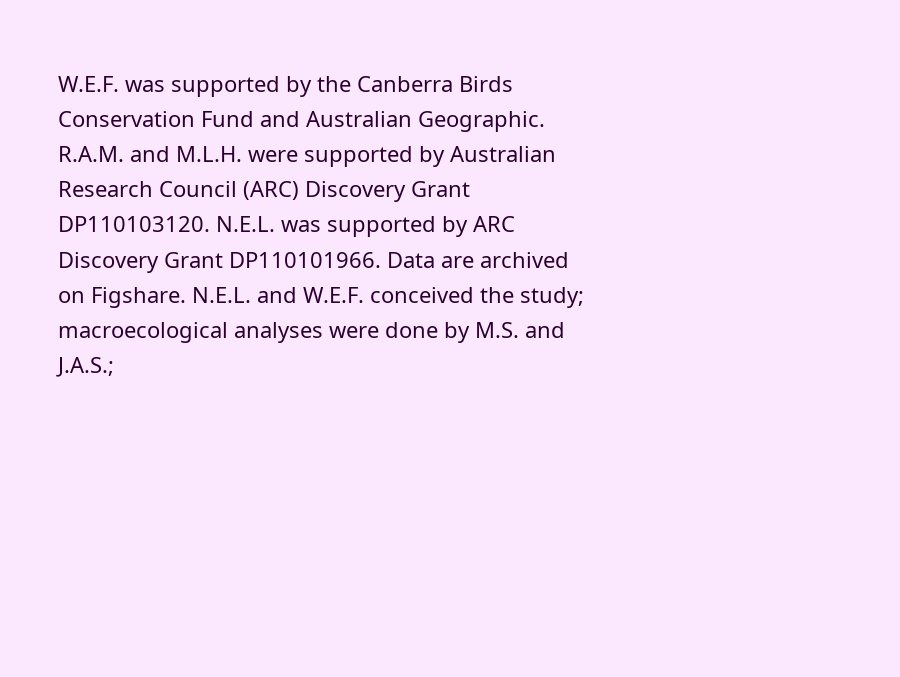W.E.F. was supported by the Canberra Birds Conservation Fund and Australian Geographic. R.A.M. and M.L.H. were supported by Australian Research Council (ARC) Discovery Grant DP110103120. N.E.L. was supported by ARC Discovery Grant DP110101966. Data are archived on Figshare. N.E.L. and W.E.F. conceived the study; macroecological analyses were done by M.S. and J.A.S.;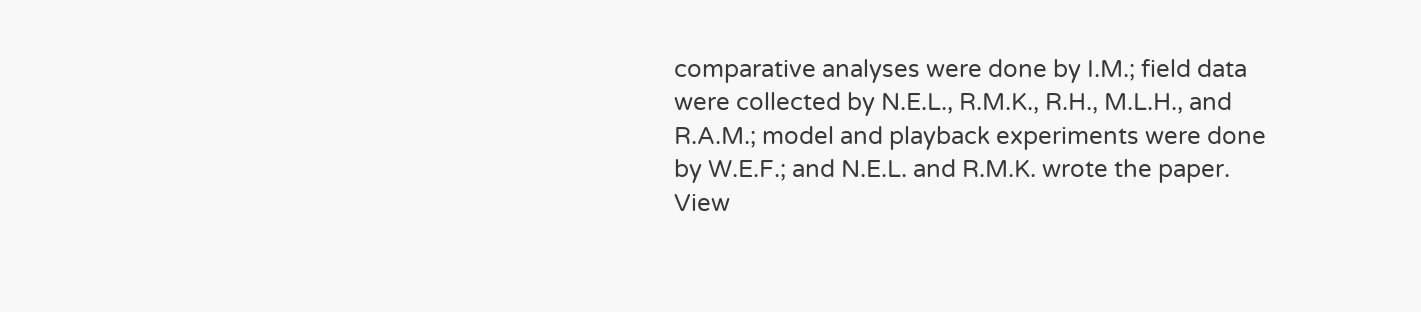comparative analyses were done by I.M.; field data were collected by N.E.L., R.M.K., R.H., M.L.H., and R.A.M.; model and playback experiments were done by W.E.F.; and N.E.L. and R.M.K. wrote the paper.
View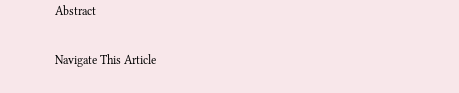Abstract

Navigate This Article